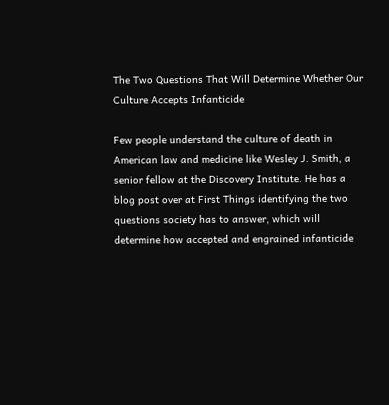The Two Questions That Will Determine Whether Our Culture Accepts Infanticide

Few people understand the culture of death in American law and medicine like Wesley J. Smith, a senior fellow at the Discovery Institute. He has a blog post over at First Things identifying the two questions society has to answer, which will determine how accepted and engrained infanticide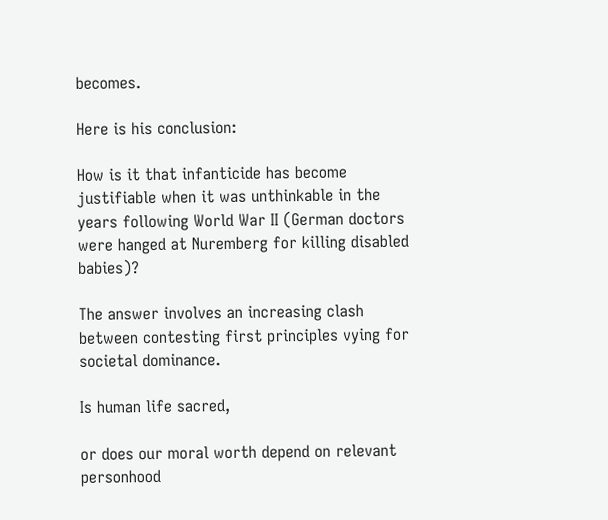becomes.

Here is his conclusion:

How is it that infanticide has become justifiable when it was unthinkable in the years following World War II (German doctors were hanged at Nuremberg for killing disabled babies)?

The answer involves an increasing clash between contesting first principles vying for societal dominance.

Is human life sacred,

or does our moral worth depend on relevant personhood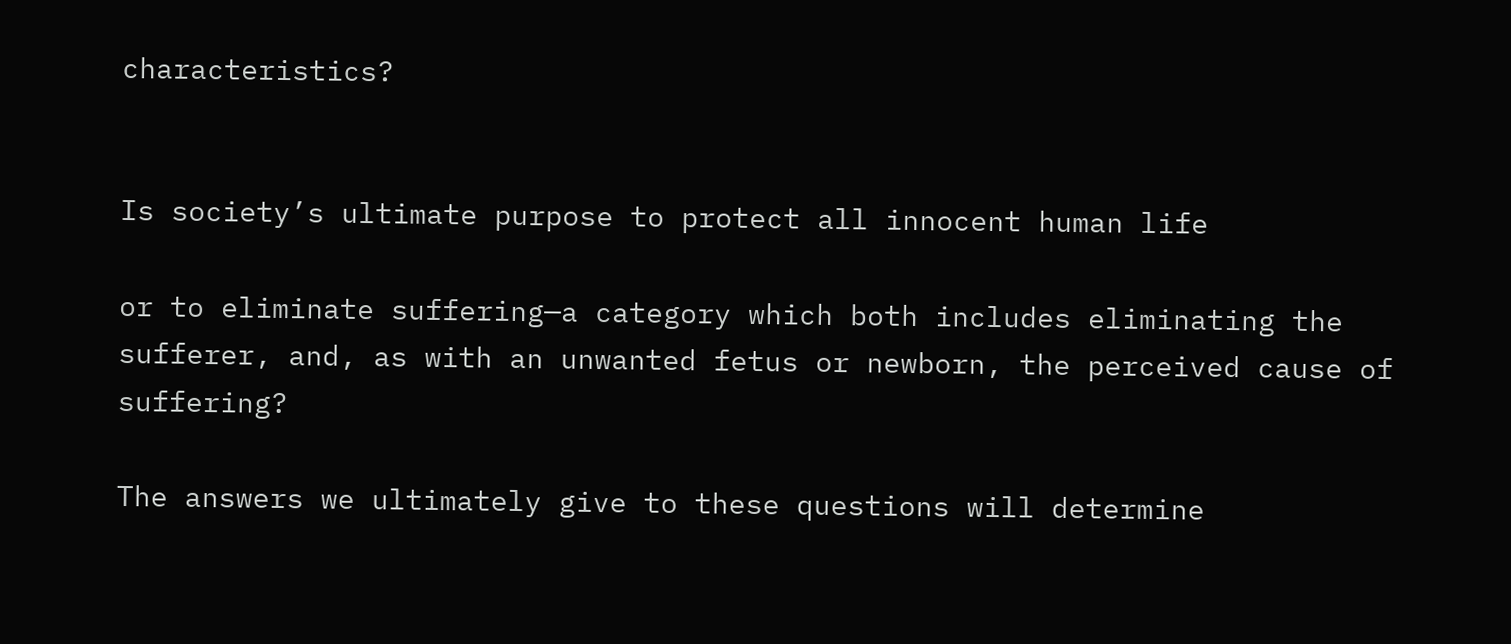characteristics?


Is society’s ultimate purpose to protect all innocent human life

or to eliminate suffering—a category which both includes eliminating the sufferer, and, as with an unwanted fetus or newborn, the perceived cause of suffering?

The answers we ultimately give to these questions will determine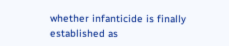whether infanticide is finally established as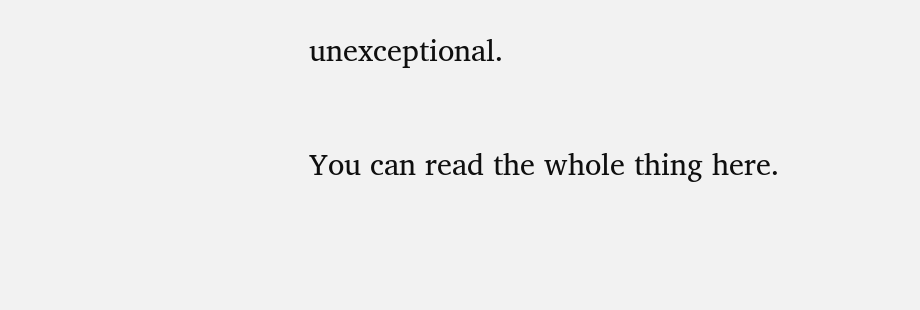unexceptional.

You can read the whole thing here.